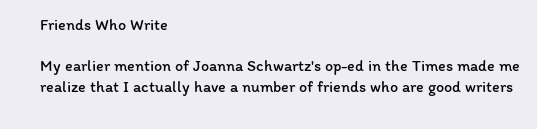Friends Who Write

My earlier mention of Joanna Schwartz's op-ed in the Times made me realize that I actually have a number of friends who are good writers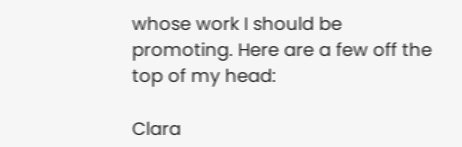whose work I should be promoting. Here are a few off the top of my head:

Clara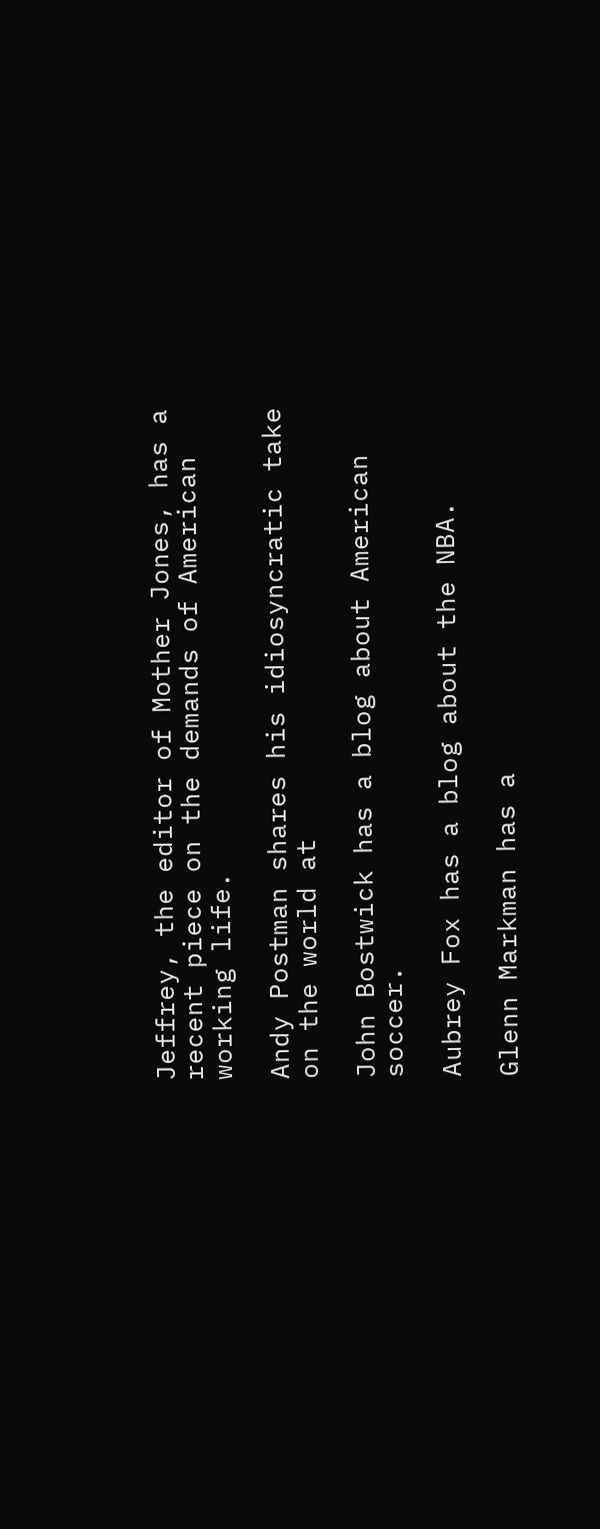Jeffrey, the editor of Mother Jones, has a recent piece on the demands of American working life.

Andy Postman shares his idiosyncratic take on the world at

John Bostwick has a blog about American soccer.

Aubrey Fox has a blog about the NBA.

Glenn Markman has a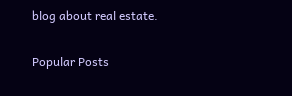blog about real estate.

Popular Posts